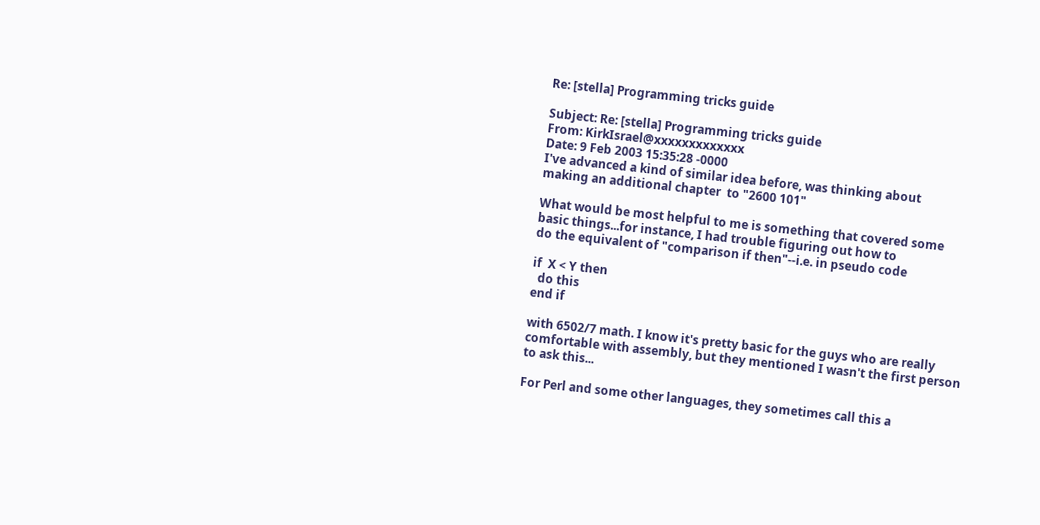Re: [stella] Programming tricks guide

Subject: Re: [stella] Programming tricks guide
From: KirkIsrael@xxxxxxxxxxxxx
Date: 9 Feb 2003 15:35:28 -0000
I've advanced a kind of similar idea before, was thinking about
making an additional chapter  to "2600 101"

What would be most helpful to me is something that covered some
basic things...for instance, I had trouble figuring out how to
do the equivalent of "comparison if then"--i.e. in pseudo code

if  X < Y then
  do this
end if

with 6502/7 math. I know it's pretty basic for the guys who are really
comfortable with assembly, but they mentioned I wasn't the first person
to ask this...

For Perl and some other languages, they sometimes call this a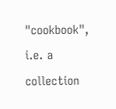"cookbook", i.e. a collection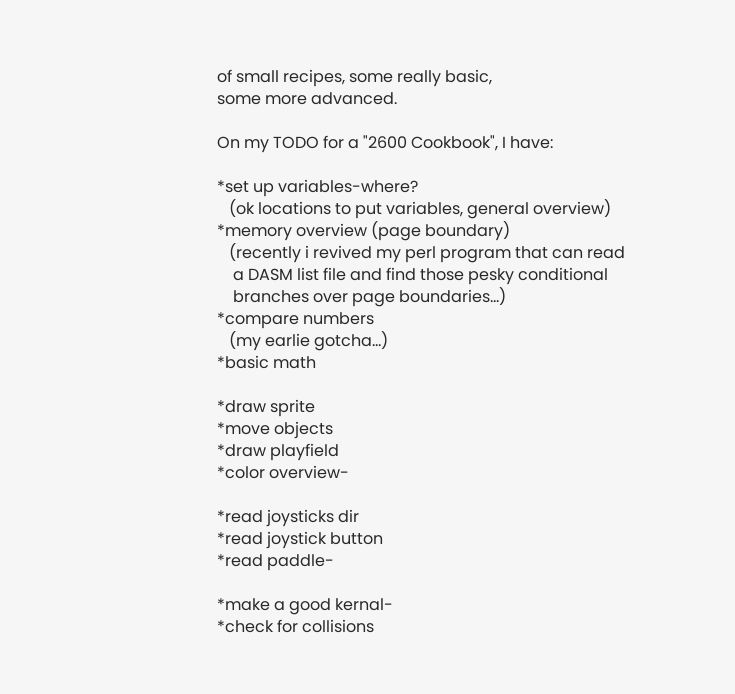of small recipes, some really basic,
some more advanced.

On my TODO for a "2600 Cookbook", I have:

*set up variables-where?
   (ok locations to put variables, general overview)
*memory overview (page boundary)
   (recently i revived my perl program that can read
    a DASM list file and find those pesky conditional
    branches over page boundaries...)
*compare numbers
   (my earlie gotcha...)
*basic math

*draw sprite
*move objects
*draw playfield
*color overview-

*read joysticks dir
*read joystick button
*read paddle-

*make a good kernal-
*check for collisions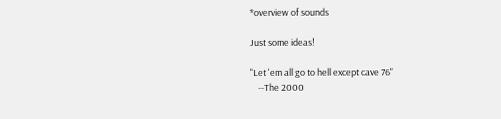*overview of sounds

Just some ideas!

"Let 'em all go to hell except cave 76"
    --The 2000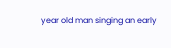year old man singing an early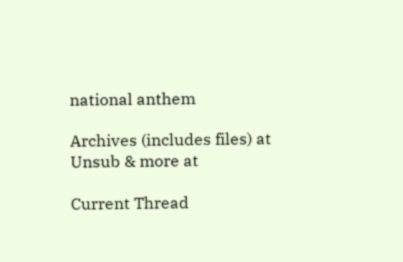national anthem

Archives (includes files) at
Unsub & more at

Current Thread